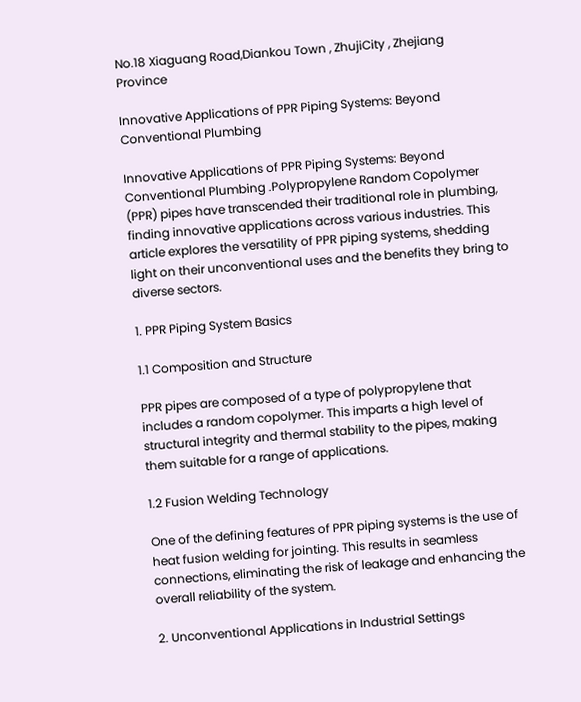No.18 Xiaguang Road,Diankou Town , ZhujiCity , Zhejiang Province

Innovative Applications of PPR Piping Systems: Beyond Conventional Plumbing

Innovative Applications of PPR Piping Systems: Beyond Conventional Plumbing .Polypropylene Random Copolymer (PPR) pipes have transcended their traditional role in plumbing, finding innovative applications across various industries. This article explores the versatility of PPR piping systems, shedding light on their unconventional uses and the benefits they bring to diverse sectors.

1. PPR Piping System Basics

1.1 Composition and Structure

PPR pipes are composed of a type of polypropylene that includes a random copolymer. This imparts a high level of structural integrity and thermal stability to the pipes, making them suitable for a range of applications.

1.2 Fusion Welding Technology

One of the defining features of PPR piping systems is the use of heat fusion welding for jointing. This results in seamless connections, eliminating the risk of leakage and enhancing the overall reliability of the system.

2. Unconventional Applications in Industrial Settings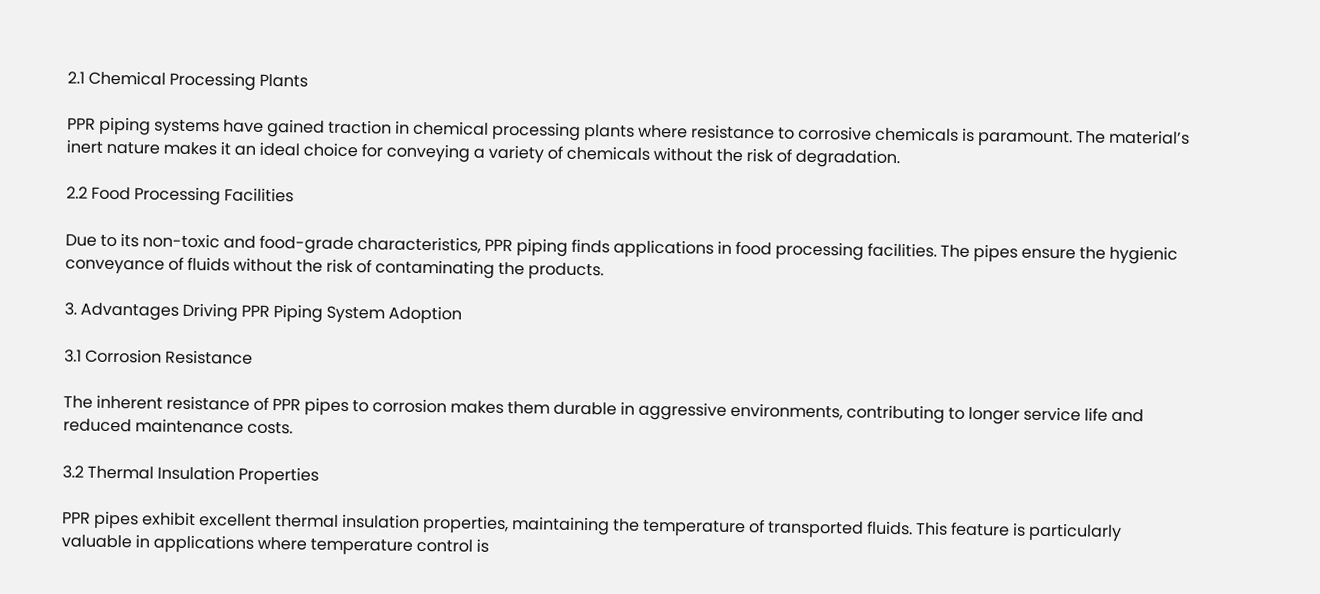2.1 Chemical Processing Plants

PPR piping systems have gained traction in chemical processing plants where resistance to corrosive chemicals is paramount. The material’s inert nature makes it an ideal choice for conveying a variety of chemicals without the risk of degradation.

2.2 Food Processing Facilities

Due to its non-toxic and food-grade characteristics, PPR piping finds applications in food processing facilities. The pipes ensure the hygienic conveyance of fluids without the risk of contaminating the products.

3. Advantages Driving PPR Piping System Adoption

3.1 Corrosion Resistance

The inherent resistance of PPR pipes to corrosion makes them durable in aggressive environments, contributing to longer service life and reduced maintenance costs.

3.2 Thermal Insulation Properties

PPR pipes exhibit excellent thermal insulation properties, maintaining the temperature of transported fluids. This feature is particularly valuable in applications where temperature control is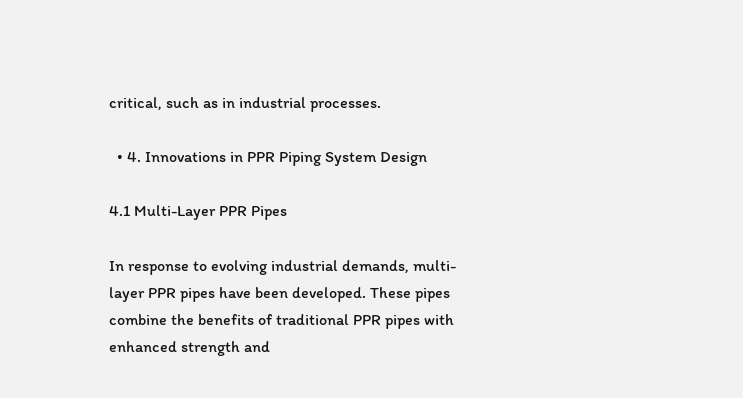critical, such as in industrial processes.

  • 4. Innovations in PPR Piping System Design

4.1 Multi-Layer PPR Pipes

In response to evolving industrial demands, multi-layer PPR pipes have been developed. These pipes combine the benefits of traditional PPR pipes with enhanced strength and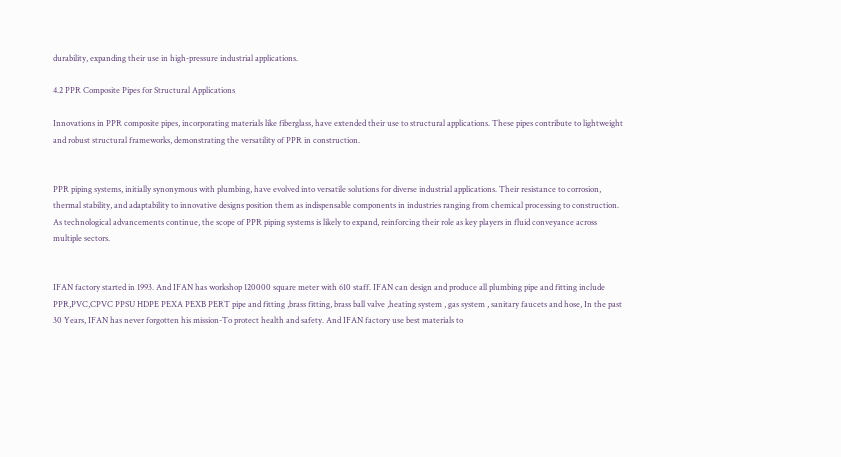durability, expanding their use in high-pressure industrial applications.

4.2 PPR Composite Pipes for Structural Applications

Innovations in PPR composite pipes, incorporating materials like fiberglass, have extended their use to structural applications. These pipes contribute to lightweight and robust structural frameworks, demonstrating the versatility of PPR in construction.


PPR piping systems, initially synonymous with plumbing, have evolved into versatile solutions for diverse industrial applications. Their resistance to corrosion, thermal stability, and adaptability to innovative designs position them as indispensable components in industries ranging from chemical processing to construction. As technological advancements continue, the scope of PPR piping systems is likely to expand, reinforcing their role as key players in fluid conveyance across multiple sectors.


IFAN factory started in 1993. And IFAN has workshop 120000 square meter with 610 staff. IFAN can design and produce all plumbing pipe and fitting include PPR,PVC,CPVC PPSU HDPE PEXA PEXB PERT pipe and fitting ,brass fitting, brass ball valve ,heating system , gas system , sanitary faucets and hose, In the past 30 Years, IFAN has never forgotten his mission-To protect health and safety. And IFAN factory use best materials to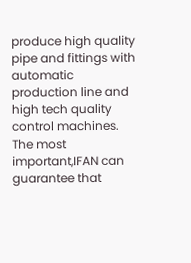produce high quality pipe and fittings with automatic production line and high tech quality control machines. The most important,IFAN can guarantee that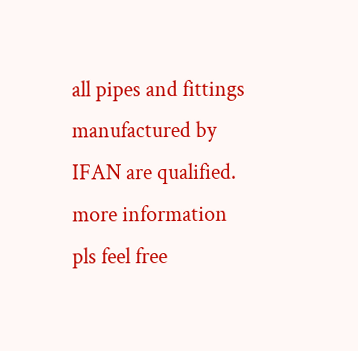all pipes and fittings manufactured by IFAN are qualified. more information pls feel free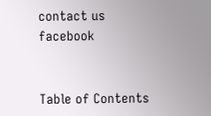contact us facebook


Table of Contents